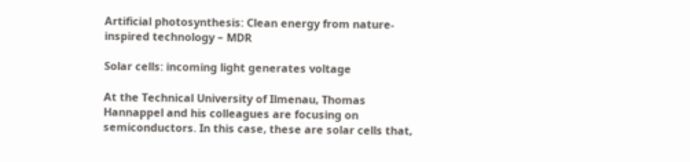Artificial photosynthesis: Clean energy from nature-inspired technology – MDR

Solar cells: incoming light generates voltage

At the Technical University of Ilmenau, Thomas Hannappel and his colleagues are focusing on semiconductors. In this case, these are solar cells that,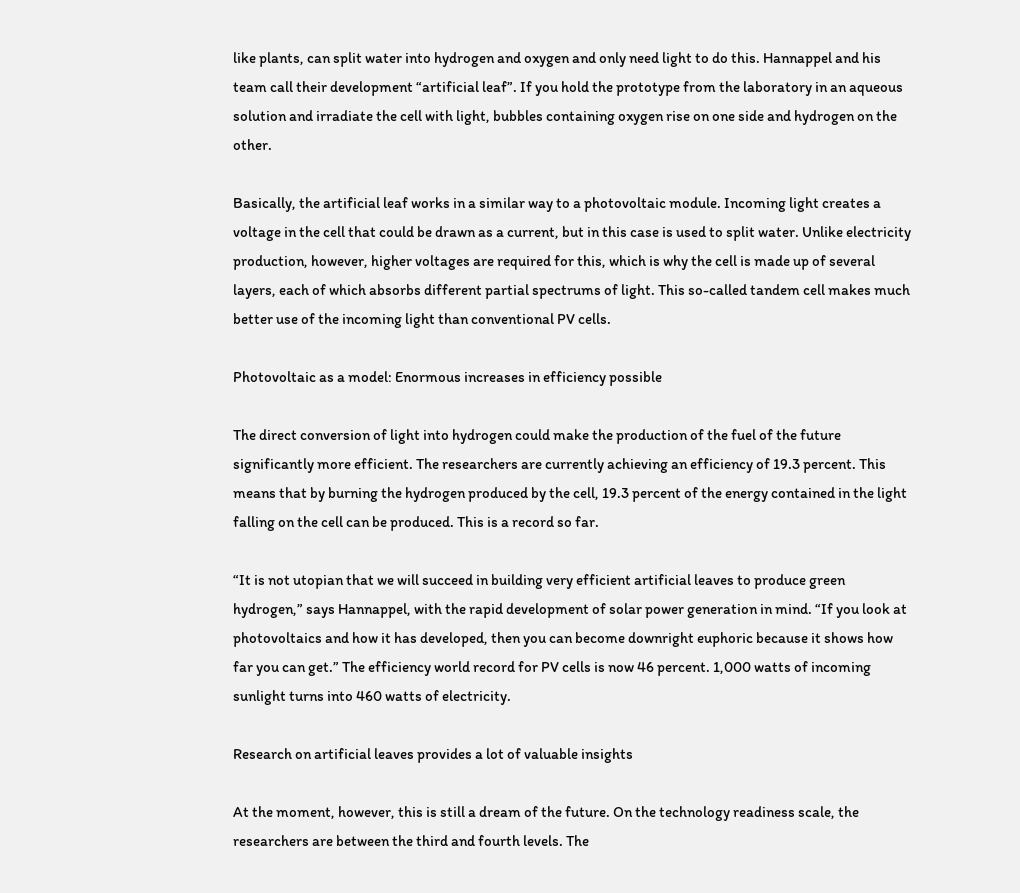like plants, can split water into hydrogen and oxygen and only need light to do this. Hannappel and his team call their development “artificial leaf”. If you hold the prototype from the laboratory in an aqueous solution and irradiate the cell with light, bubbles containing oxygen rise on one side and hydrogen on the other.

Basically, the artificial leaf works in a similar way to a photovoltaic module. Incoming light creates a voltage in the cell that could be drawn as a current, but in this case is used to split water. Unlike electricity production, however, higher voltages are required for this, which is why the cell is made up of several layers, each of which absorbs different partial spectrums of light. This so-called tandem cell makes much better use of the incoming light than conventional PV cells.

Photovoltaic as a model: Enormous increases in efficiency possible

The direct conversion of light into hydrogen could make the production of the fuel of the future significantly more efficient. The researchers are currently achieving an efficiency of 19.3 percent. This means that by burning the hydrogen produced by the cell, 19.3 percent of the energy contained in the light falling on the cell can be produced. This is a record so far.

“It is not utopian that we will succeed in building very efficient artificial leaves to produce green hydrogen,” says Hannappel, with the rapid development of solar power generation in mind. “If you look at photovoltaics and how it has developed, then you can become downright euphoric because it shows how far you can get.” The efficiency world record for PV cells is now 46 percent. 1,000 watts of incoming sunlight turns into 460 watts of electricity.

Research on artificial leaves provides a lot of valuable insights

At the moment, however, this is still a dream of the future. On the technology readiness scale, the researchers are between the third and fourth levels. The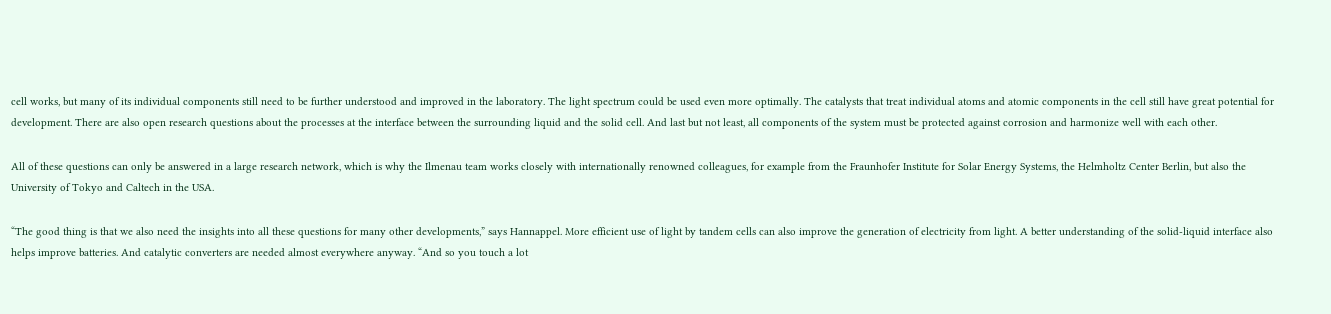cell works, but many of its individual components still need to be further understood and improved in the laboratory. The light spectrum could be used even more optimally. The catalysts that treat individual atoms and atomic components in the cell still have great potential for development. There are also open research questions about the processes at the interface between the surrounding liquid and the solid cell. And last but not least, all components of the system must be protected against corrosion and harmonize well with each other.

All of these questions can only be answered in a large research network, which is why the Ilmenau team works closely with internationally renowned colleagues, for example from the Fraunhofer Institute for Solar Energy Systems, the Helmholtz Center Berlin, but also the University of Tokyo and Caltech in the USA.

“The good thing is that we also need the insights into all these questions for many other developments,” says Hannappel. More efficient use of light by tandem cells can also improve the generation of electricity from light. A better understanding of the solid-liquid interface also helps improve batteries. And catalytic converters are needed almost everywhere anyway. “And so you touch a lot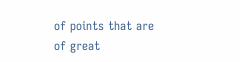of points that are of great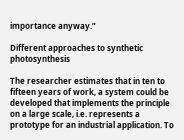importance anyway.”

Different approaches to synthetic photosynthesis

The researcher estimates that in ten to fifteen years of work, a system could be developed that implements the principle on a large scale, i.e. represents a prototype for an industrial application. To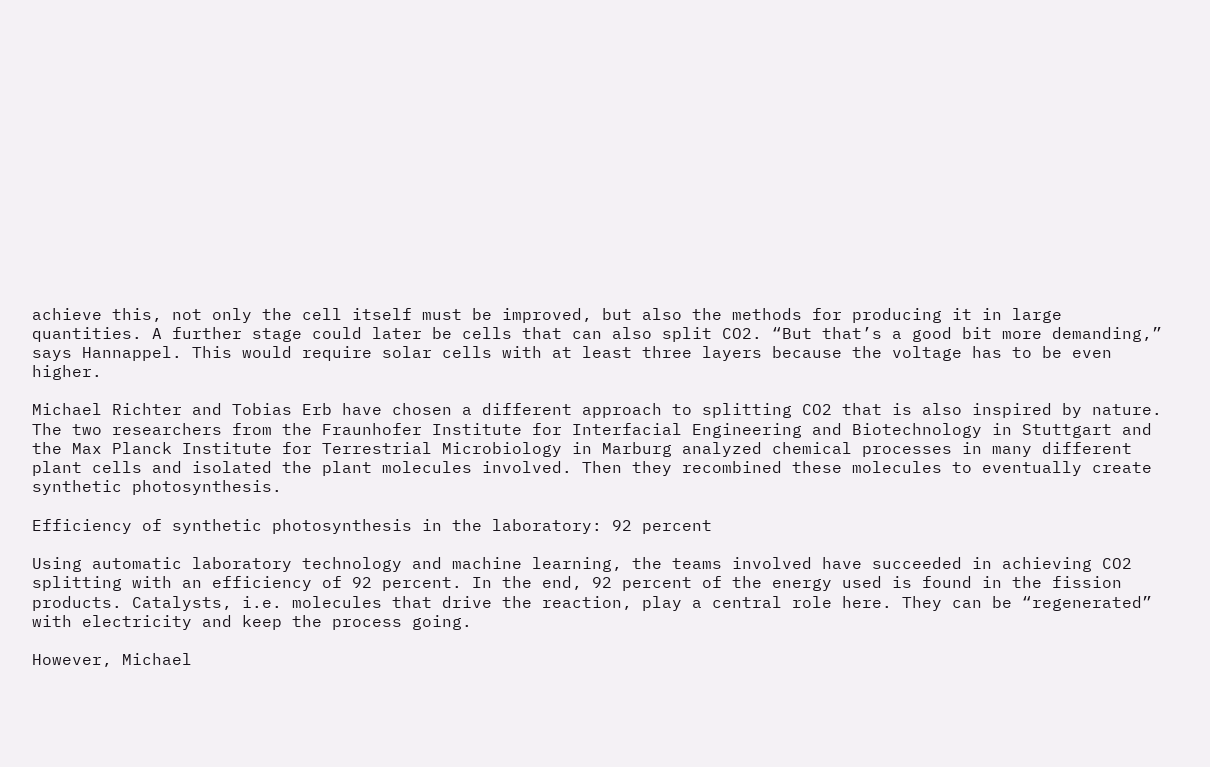achieve this, not only the cell itself must be improved, but also the methods for producing it in large quantities. A further stage could later be cells that can also split CO2. “But that’s a good bit more demanding,” says Hannappel. This would require solar cells with at least three layers because the voltage has to be even higher.

Michael Richter and Tobias Erb have chosen a different approach to splitting CO2 that is also inspired by nature. The two researchers from the Fraunhofer Institute for Interfacial Engineering and Biotechnology in Stuttgart and the Max Planck Institute for Terrestrial Microbiology in Marburg analyzed chemical processes in many different plant cells and isolated the plant molecules involved. Then they recombined these molecules to eventually create synthetic photosynthesis.

Efficiency of synthetic photosynthesis in the laboratory: 92 percent

Using automatic laboratory technology and machine learning, the teams involved have succeeded in achieving CO2 splitting with an efficiency of 92 percent. In the end, 92 percent of the energy used is found in the fission products. Catalysts, i.e. molecules that drive the reaction, play a central role here. They can be “regenerated” with electricity and keep the process going.

However, Michael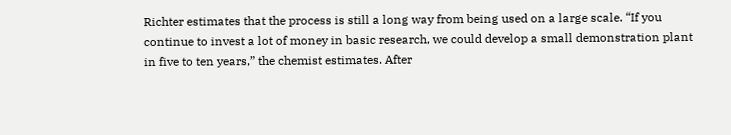Richter estimates that the process is still a long way from being used on a large scale. “If you continue to invest a lot of money in basic research, we could develop a small demonstration plant in five to ten years,” the chemist estimates. After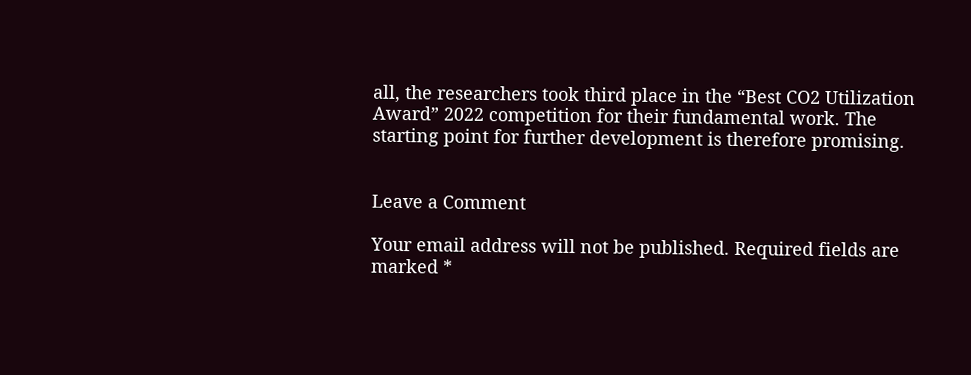all, the researchers took third place in the “Best CO2 Utilization Award” 2022 competition for their fundamental work. The starting point for further development is therefore promising.


Leave a Comment

Your email address will not be published. Required fields are marked *